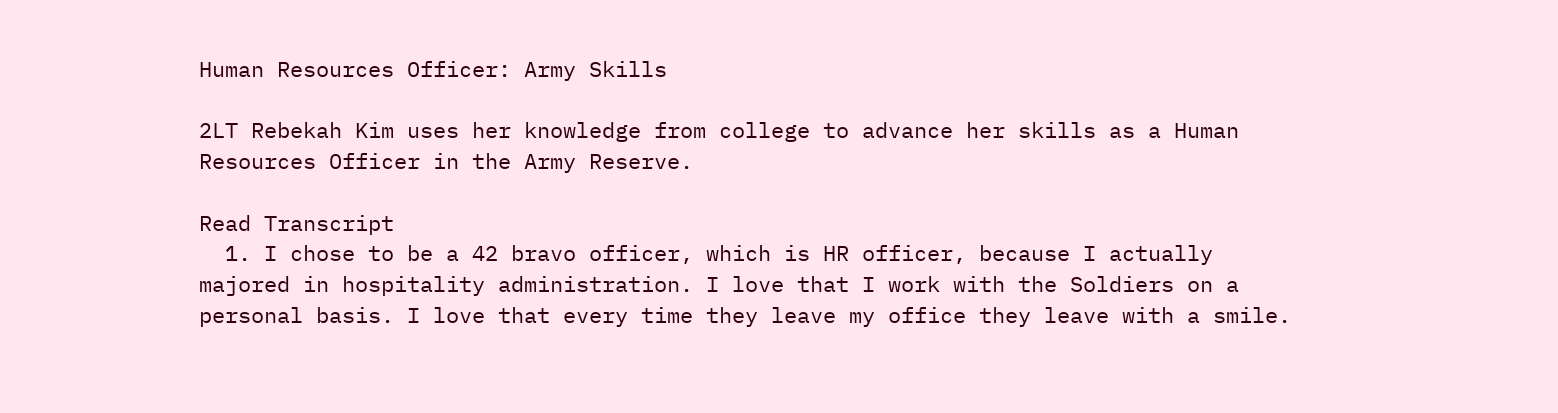Human Resources Officer: Army Skills

2LT Rebekah Kim uses her knowledge from college to advance her skills as a Human Resources Officer in the Army Reserve.

Read Transcript
  1. I chose to be a 42 bravo officer, which is HR officer, because I actually majored in hospitality administration. I love that I work with the Soldiers on a personal basis. I love that every time they leave my office they leave with a smile.